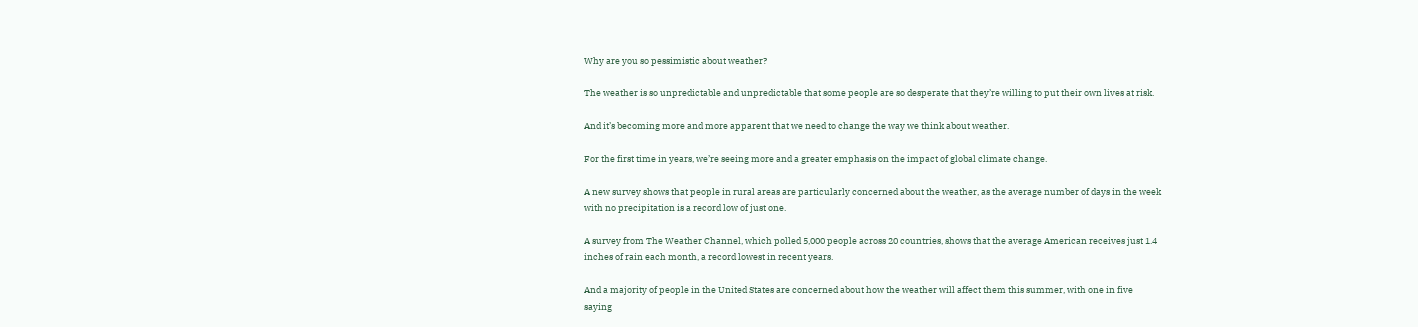Why are you so pessimistic about weather?

The weather is so unpredictable and unpredictable that some people are so desperate that they’re willing to put their own lives at risk.

And it’s becoming more and more apparent that we need to change the way we think about weather.

For the first time in years, we’re seeing more and a greater emphasis on the impact of global climate change.

A new survey shows that people in rural areas are particularly concerned about the weather, as the average number of days in the week with no precipitation is a record low of just one.

A survey from The Weather Channel, which polled 5,000 people across 20 countries, shows that the average American receives just 1.4 inches of rain each month, a record lowest in recent years.

And a majority of people in the United States are concerned about how the weather will affect them this summer, with one in five saying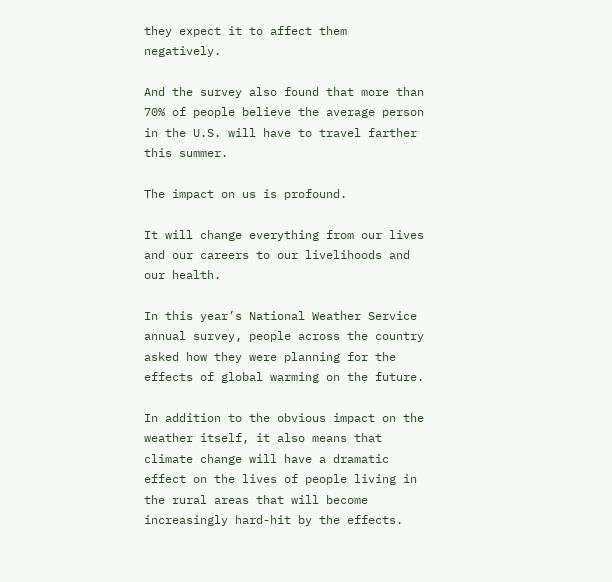they expect it to affect them negatively.

And the survey also found that more than 70% of people believe the average person in the U.S. will have to travel farther this summer.

The impact on us is profound.

It will change everything from our lives and our careers to our livelihoods and our health.

In this year’s National Weather Service annual survey, people across the country asked how they were planning for the effects of global warming on the future.

In addition to the obvious impact on the weather itself, it also means that climate change will have a dramatic effect on the lives of people living in the rural areas that will become increasingly hard-hit by the effects.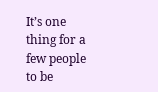It’s one thing for a few people to be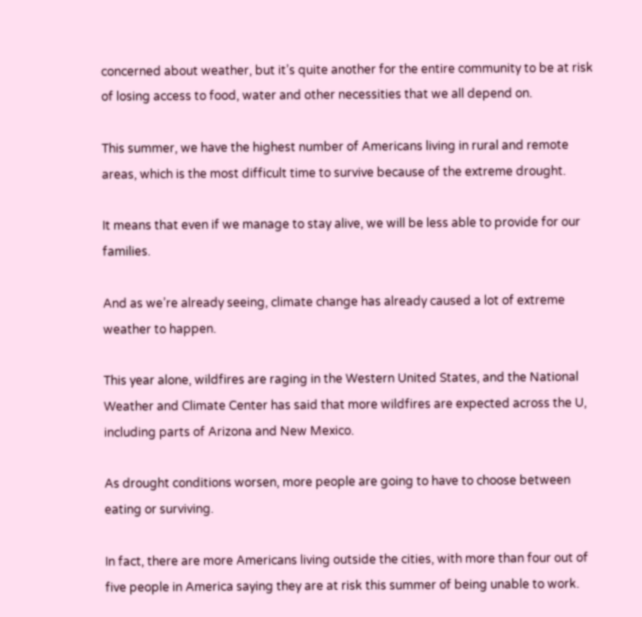concerned about weather, but it’s quite another for the entire community to be at risk of losing access to food, water and other necessities that we all depend on.

This summer, we have the highest number of Americans living in rural and remote areas, which is the most difficult time to survive because of the extreme drought.

It means that even if we manage to stay alive, we will be less able to provide for our families.

And as we’re already seeing, climate change has already caused a lot of extreme weather to happen.

This year alone, wildfires are raging in the Western United States, and the National Weather and Climate Center has said that more wildfires are expected across the U, including parts of Arizona and New Mexico.

As drought conditions worsen, more people are going to have to choose between eating or surviving.

In fact, there are more Americans living outside the cities, with more than four out of five people in America saying they are at risk this summer of being unable to work.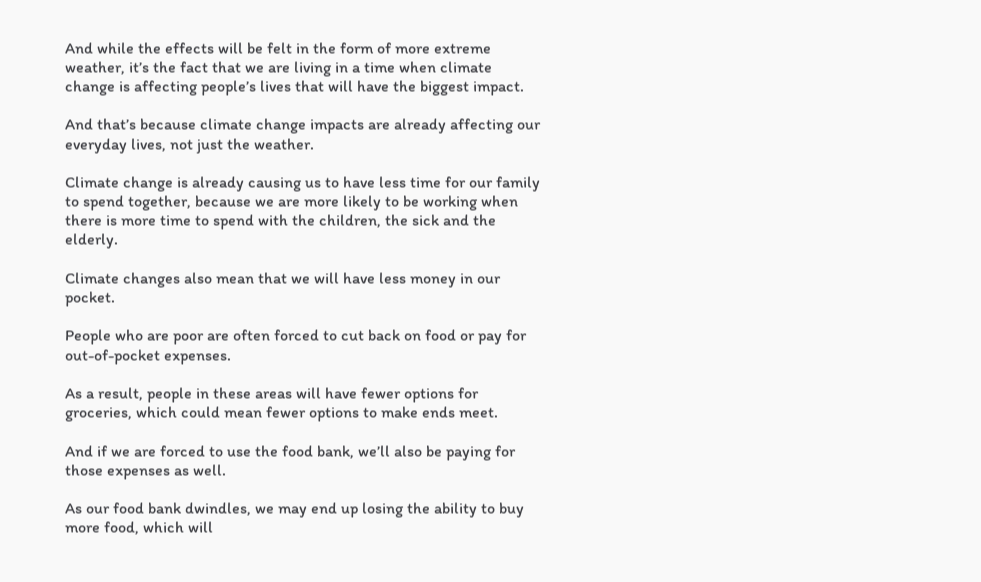And while the effects will be felt in the form of more extreme weather, it’s the fact that we are living in a time when climate change is affecting people’s lives that will have the biggest impact.

And that’s because climate change impacts are already affecting our everyday lives, not just the weather.

Climate change is already causing us to have less time for our family to spend together, because we are more likely to be working when there is more time to spend with the children, the sick and the elderly.

Climate changes also mean that we will have less money in our pocket.

People who are poor are often forced to cut back on food or pay for out-of-pocket expenses.

As a result, people in these areas will have fewer options for groceries, which could mean fewer options to make ends meet.

And if we are forced to use the food bank, we’ll also be paying for those expenses as well.

As our food bank dwindles, we may end up losing the ability to buy more food, which will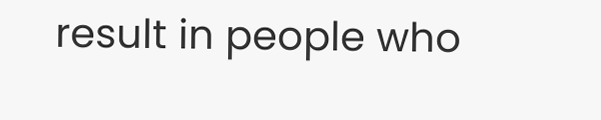result in people who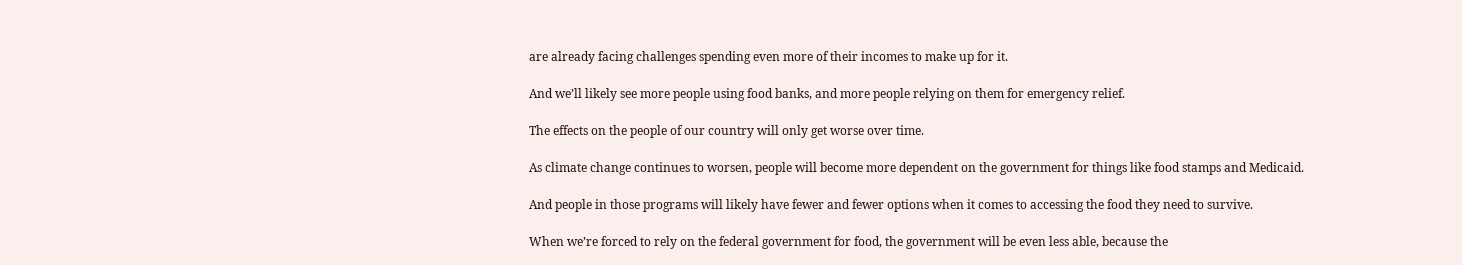are already facing challenges spending even more of their incomes to make up for it.

And we’ll likely see more people using food banks, and more people relying on them for emergency relief.

The effects on the people of our country will only get worse over time.

As climate change continues to worsen, people will become more dependent on the government for things like food stamps and Medicaid.

And people in those programs will likely have fewer and fewer options when it comes to accessing the food they need to survive.

When we’re forced to rely on the federal government for food, the government will be even less able, because the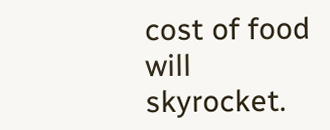cost of food will skyrocket.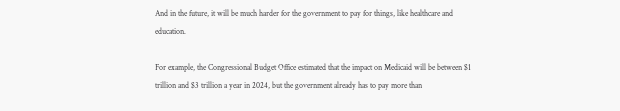And in the future, it will be much harder for the government to pay for things, like healthcare and education.

For example, the Congressional Budget Office estimated that the impact on Medicaid will be between $1 trillion and $3 trillion a year in 2024, but the government already has to pay more than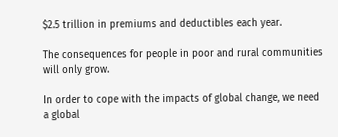$2.5 trillion in premiums and deductibles each year.

The consequences for people in poor and rural communities will only grow.

In order to cope with the impacts of global change, we need a global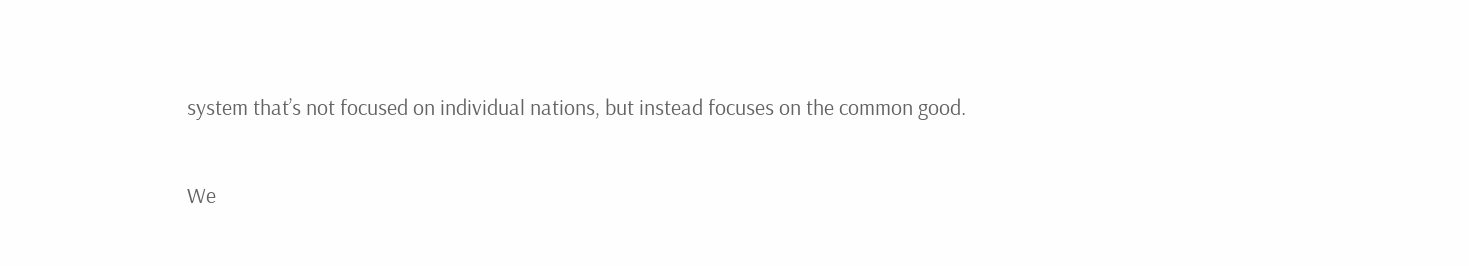system that’s not focused on individual nations, but instead focuses on the common good.

We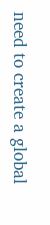need to create a global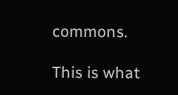commons.

This is what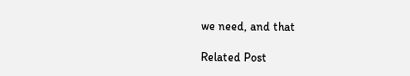we need, and that

Related Post